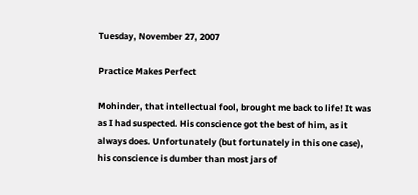Tuesday, November 27, 2007

Practice Makes Perfect

Mohinder, that intellectual fool, brought me back to life! It was as I had suspected. His conscience got the best of him, as it always does. Unfortunately (but fortunately in this one case), his conscience is dumber than most jars of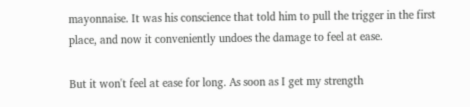mayonnaise. It was his conscience that told him to pull the trigger in the first place, and now it conveniently undoes the damage to feel at ease.

But it won't feel at ease for long. As soon as I get my strength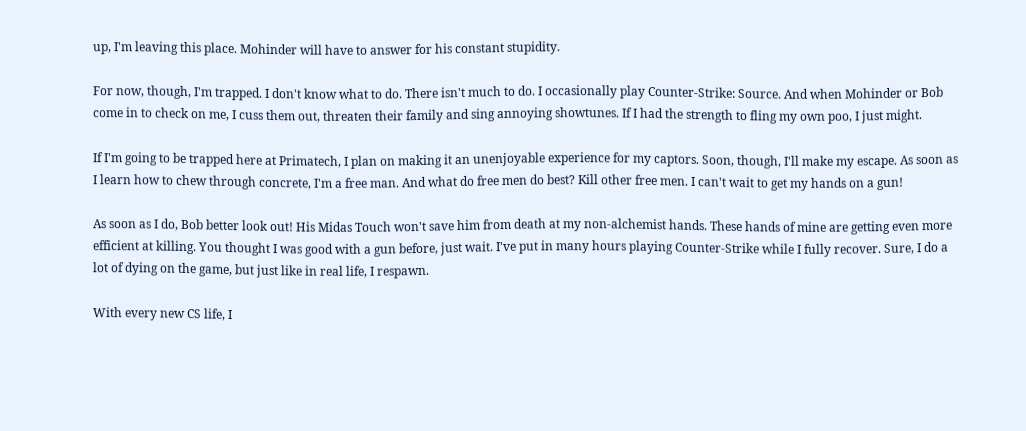up, I'm leaving this place. Mohinder will have to answer for his constant stupidity.

For now, though, I'm trapped. I don't know what to do. There isn't much to do. I occasionally play Counter-Strike: Source. And when Mohinder or Bob come in to check on me, I cuss them out, threaten their family and sing annoying showtunes. If I had the strength to fling my own poo, I just might.

If I'm going to be trapped here at Primatech, I plan on making it an unenjoyable experience for my captors. Soon, though, I'll make my escape. As soon as I learn how to chew through concrete, I'm a free man. And what do free men do best? Kill other free men. I can't wait to get my hands on a gun!

As soon as I do, Bob better look out! His Midas Touch won't save him from death at my non-alchemist hands. These hands of mine are getting even more efficient at killing. You thought I was good with a gun before, just wait. I've put in many hours playing Counter-Strike while I fully recover. Sure, I do a lot of dying on the game, but just like in real life, I respawn.

With every new CS life, I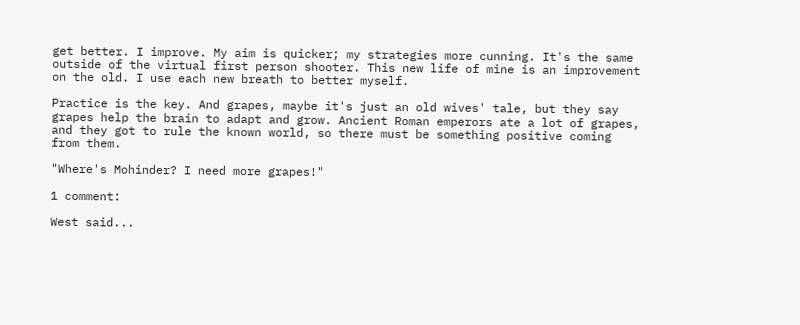get better. I improve. My aim is quicker; my strategies more cunning. It's the same outside of the virtual first person shooter. This new life of mine is an improvement on the old. I use each new breath to better myself.

Practice is the key. And grapes, maybe it's just an old wives' tale, but they say grapes help the brain to adapt and grow. Ancient Roman emperors ate a lot of grapes, and they got to rule the known world, so there must be something positive coming from them.

"Where's Mohinder? I need more grapes!"

1 comment:

West said...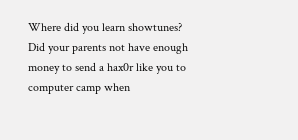Where did you learn showtunes? Did your parents not have enough money to send a hax0r like you to computer camp when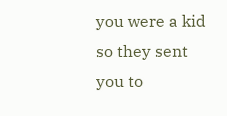you were a kid so they sent you to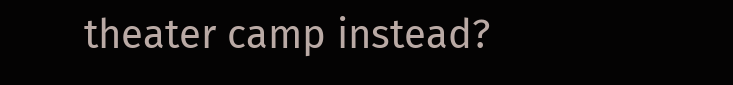theater camp instead?